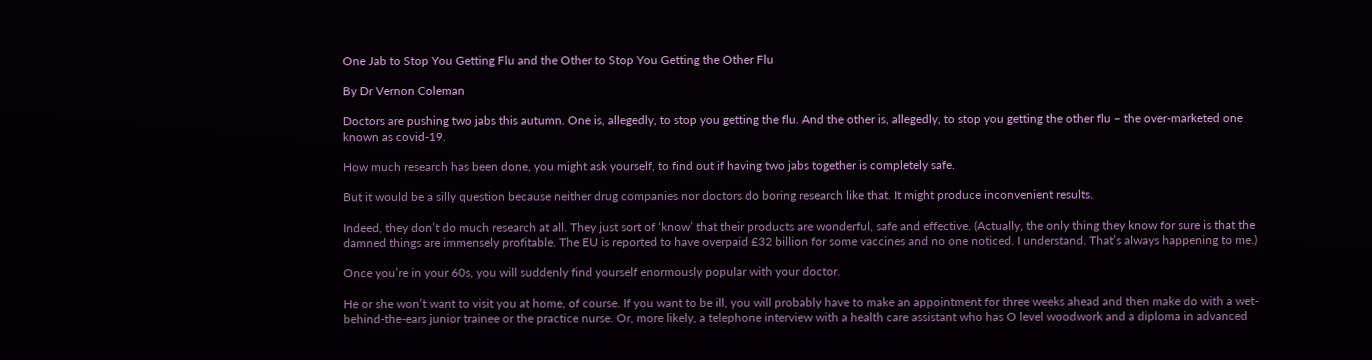One Jab to Stop You Getting Flu and the Other to Stop You Getting the Other Flu

By Dr Vernon Coleman

Doctors are pushing two jabs this autumn. One is, allegedly, to stop you getting the flu. And the other is, allegedly, to stop you getting the other flu – the over-marketed one known as covid-19.

How much research has been done, you might ask yourself, to find out if having two jabs together is completely safe.

But it would be a silly question because neither drug companies nor doctors do boring research like that. It might produce inconvenient results.

Indeed, they don’t do much research at all. They just sort of ‘know’ that their products are wonderful, safe and effective. (Actually, the only thing they know for sure is that the damned things are immensely profitable. The EU is reported to have overpaid £32 billion for some vaccines and no one noticed. I understand. That’s always happening to me.)

Once you’re in your 60s, you will suddenly find yourself enormously popular with your doctor.

He or she won’t want to visit you at home, of course. If you want to be ill, you will probably have to make an appointment for three weeks ahead and then make do with a wet-behind-the-ears junior trainee or the practice nurse. Or, more likely, a telephone interview with a health care assistant who has O level woodwork and a diploma in advanced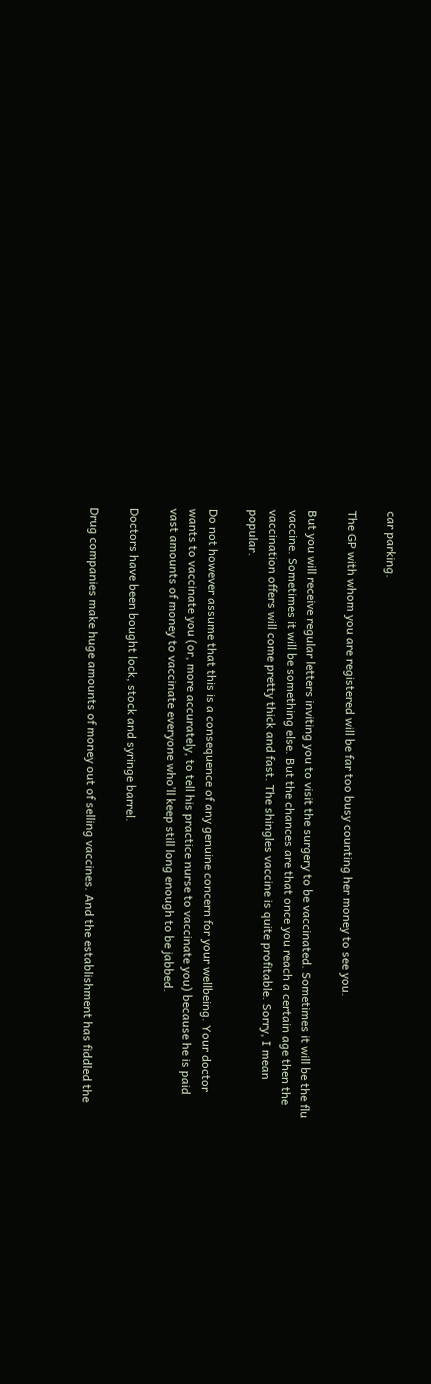car parking.

The GP with whom you are registered will be far too busy counting her money to see you.

But you will receive regular letters inviting you to visit the surgery to be vaccinated. Sometimes it will be the flu vaccine. Sometimes it will be something else. But the chances are that once you reach a certain age then the vaccination offers will come pretty thick and fast. The shingles vaccine is quite profitable. Sorry, I mean popular.

Do not however assume that this is a consequence of any genuine concern for your wellbeing. Your doctor wants to vaccinate you (or, more accurately, to tell his practice nurse to vaccinate you) because he is paid vast amounts of money to vaccinate everyone who’ll keep still long enough to be jabbed.

Doctors have been bought lock, stock and syringe barrel.

Drug companies make huge amounts of money out of selling vaccines. And the establishment has fiddled the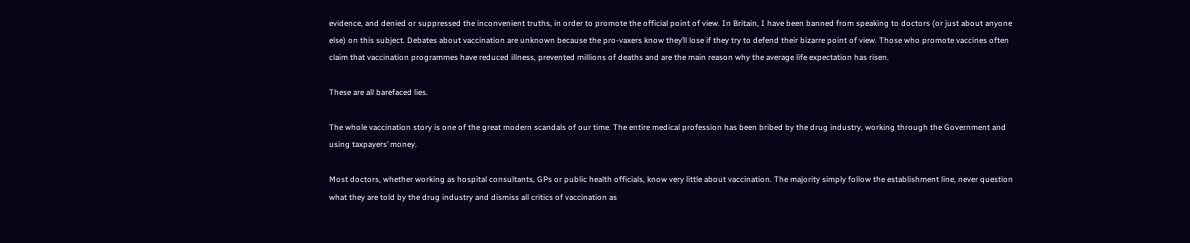evidence, and denied or suppressed the inconvenient truths, in order to promote the official point of view. In Britain, I have been banned from speaking to doctors (or just about anyone else) on this subject. Debates about vaccination are unknown because the pro-vaxers know they’ll lose if they try to defend their bizarre point of view. Those who promote vaccines often claim that vaccination programmes have reduced illness, prevented millions of deaths and are the main reason why the average life expectation has risen.

These are all barefaced lies.

The whole vaccination story is one of the great modern scandals of our time. The entire medical profession has been bribed by the drug industry, working through the Government and using taxpayers’ money.

Most doctors, whether working as hospital consultants, GPs or public health officials, know very little about vaccination. The majority simply follow the establishment line, never question what they are told by the drug industry and dismiss all critics of vaccination as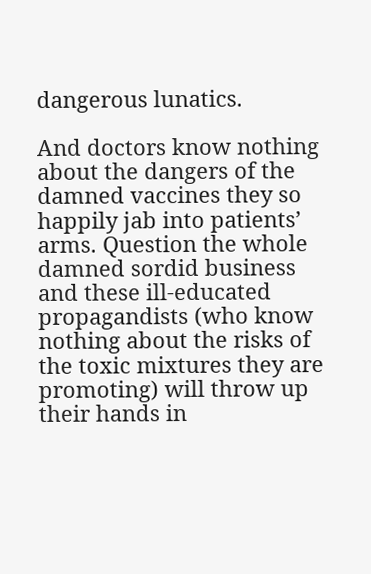dangerous lunatics.

And doctors know nothing about the dangers of the damned vaccines they so happily jab into patients’ arms. Question the whole damned sordid business and these ill-educated propagandists (who know nothing about the risks of the toxic mixtures they are promoting) will throw up their hands in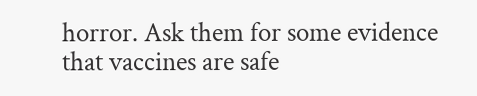horror. Ask them for some evidence that vaccines are safe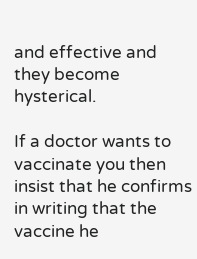and effective and they become hysterical.

If a doctor wants to vaccinate you then insist that he confirms in writing that the vaccine he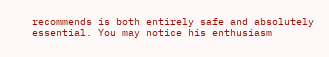recommends is both entirely safe and absolutely essential. You may notice his enthusiasm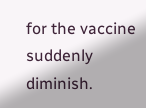for the vaccine suddenly diminish.